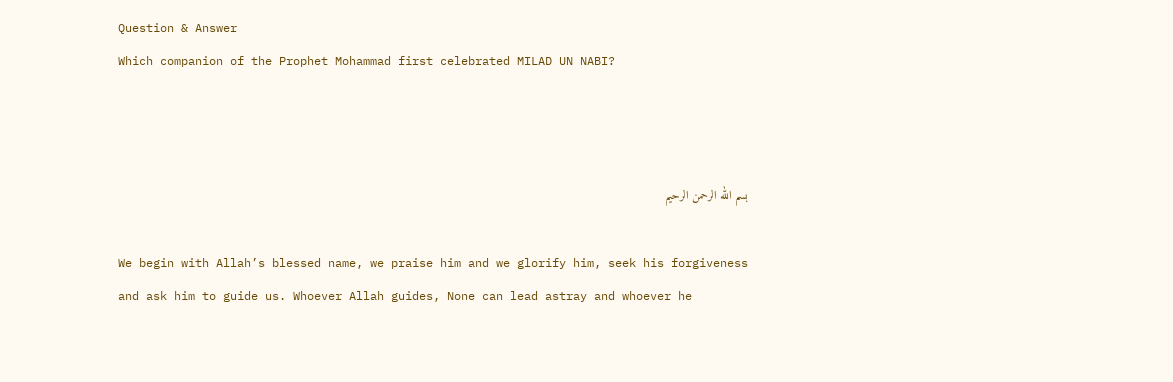Question & Answer
Which companion of the Prophet Mohammad first celebrated MILAD UN NABI?



بسم الله الرحمن الرحيم

We begin with Allah’s blessed name, we praise him and we glorify him, seek his forgiveness and ask him to guide us. Whoever Allah guides, None can lead astray and whoever he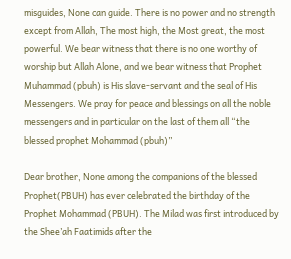misguides, None can guide. There is no power and no strength except from Allah, The most high, the Most great, the most powerful. We bear witness that there is no one worthy of worship but Allah Alone, and we bear witness that Prophet Muhammad (pbuh) is His slave-servant and the seal of His Messengers. We pray for peace and blessings on all the noble messengers and in particular on the last of them all “the blessed prophet Mohammad (pbuh)”

Dear brother, None among the companions of the blessed Prophet(PBUH) has ever celebrated the birthday of the Prophet Mohammad (PBUH). The Milad was first introduced by the Shee’ah Faatimids after the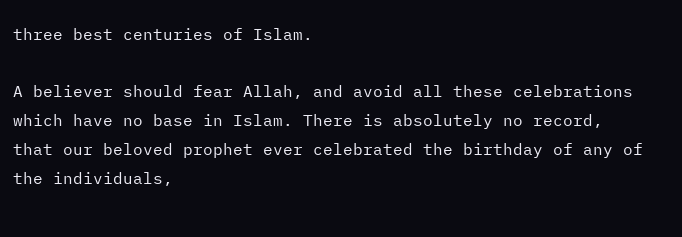three best centuries of Islam.

A believer should fear Allah, and avoid all these celebrations which have no base in Islam. There is absolutely no record, that our beloved prophet ever celebrated the birthday of any of the individuals,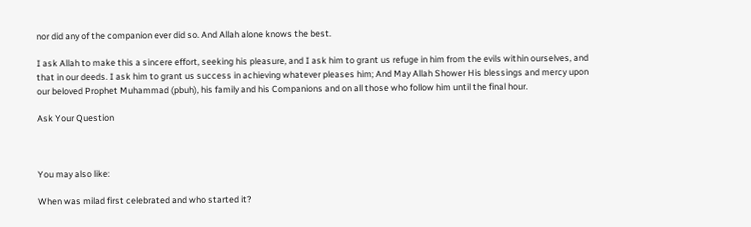nor did any of the companion ever did so. And Allah alone knows the best.

I ask Allah to make this a sincere effort, seeking his pleasure, and I ask him to grant us refuge in him from the evils within ourselves, and that in our deeds. I ask him to grant us success in achieving whatever pleases him; And May Allah Shower His blessings and mercy upon our beloved Prophet Muhammad (pbuh), his family and his Companions and on all those who follow him until the final hour.

Ask Your Question



You may also like:

When was milad first celebrated and who started it?